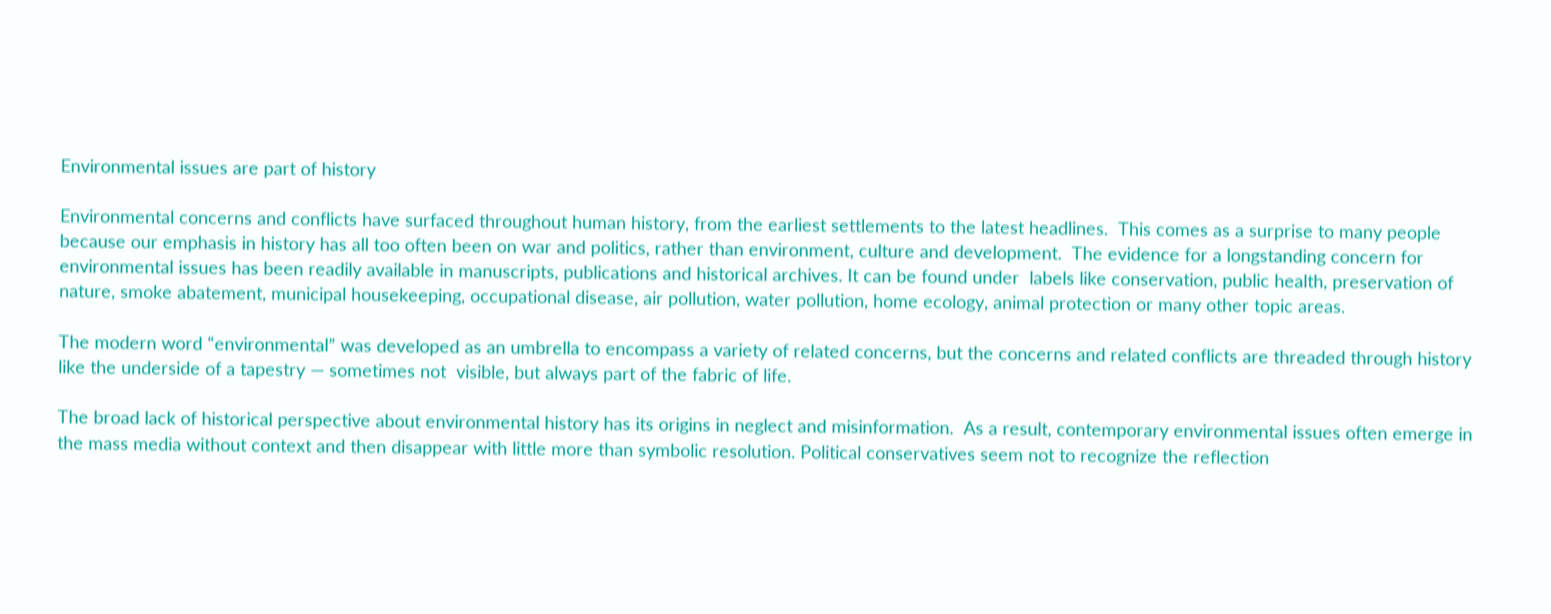Environmental issues are part of history

Environmental concerns and conflicts have surfaced throughout human history, from the earliest settlements to the latest headlines.  This comes as a surprise to many people because our emphasis in history has all too often been on war and politics, rather than environment, culture and development.  The evidence for a longstanding concern for environmental issues has been readily available in manuscripts, publications and historical archives. It can be found under  labels like conservation, public health, preservation of nature, smoke abatement, municipal housekeeping, occupational disease, air pollution, water pollution, home ecology, animal protection or many other topic areas.

The modern word “environmental” was developed as an umbrella to encompass a variety of related concerns, but the concerns and related conflicts are threaded through history like the underside of a tapestry — sometimes not  visible, but always part of the fabric of life.

The broad lack of historical perspective about environmental history has its origins in neglect and misinformation.  As a result, contemporary environmental issues often emerge in the mass media without context and then disappear with little more than symbolic resolution. Political conservatives seem not to recognize the reflection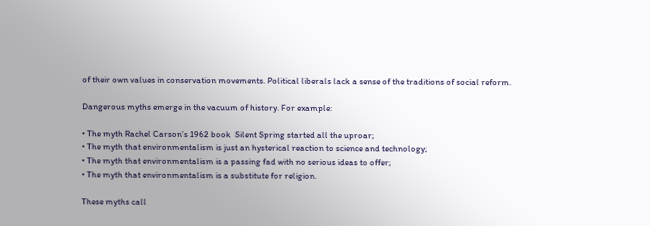of their own values in conservation movements. Political liberals lack a sense of the traditions of social reform.

Dangerous myths emerge in the vacuum of history. For example:

• The myth Rachel Carson’s 1962 book  Silent Spring started all the uproar;
• The myth that environmentalism is just an hysterical reaction to science and technology;
• The myth that environmentalism is a passing fad with no serious ideas to offer;
• The myth that environmentalism is a substitute for religion.

These myths call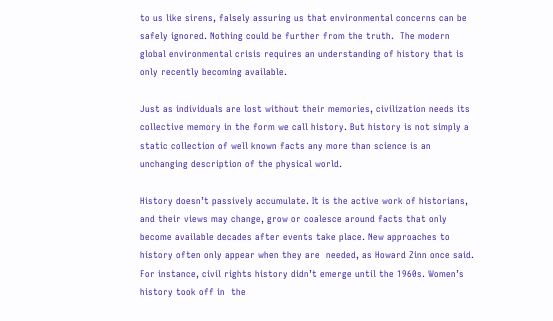to us like sirens, falsely assuring us that environmental concerns can be safely ignored. Nothing could be further from the truth.  The modern global environmental crisis requires an understanding of history that is only recently becoming available.

Just as individuals are lost without their memories, civilization needs its collective memory in the form we call history. But history is not simply a static collection of well known facts any more than science is an unchanging description of the physical world.

History doesn’t passively accumulate. It is the active work of historians, and their views may change, grow or coalesce around facts that only become available decades after events take place. New approaches to history often only appear when they are  needed, as Howard Zinn once said.  For instance, civil rights history didn’t emerge until the 1960s. Women’s history took off in  the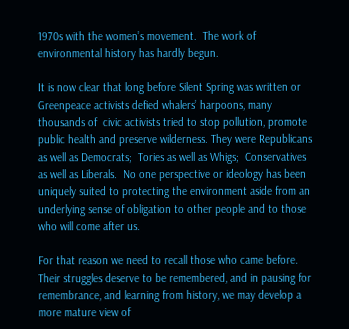1970s with the women’s movement.  The work of environmental history has hardly begun.

It is now clear that long before Silent Spring was written or Greenpeace activists defied whalers’ harpoons, many thousands of  civic activists tried to stop pollution, promote public health and preserve wilderness. They were Republicans as well as Democrats;  Tories as well as Whigs;  Conservatives as well as Liberals.  No one perspective or ideology has been uniquely suited to protecting the environment aside from an underlying sense of obligation to other people and to those who will come after us.

For that reason we need to recall those who came before. Their struggles deserve to be remembered, and in pausing for remembrance, and learning from history, we may develop a more mature view of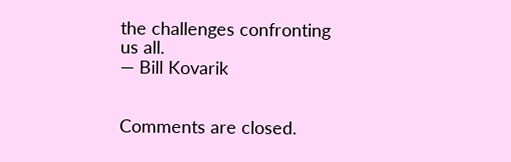the challenges confronting us all.
— Bill Kovarik


Comments are closed.